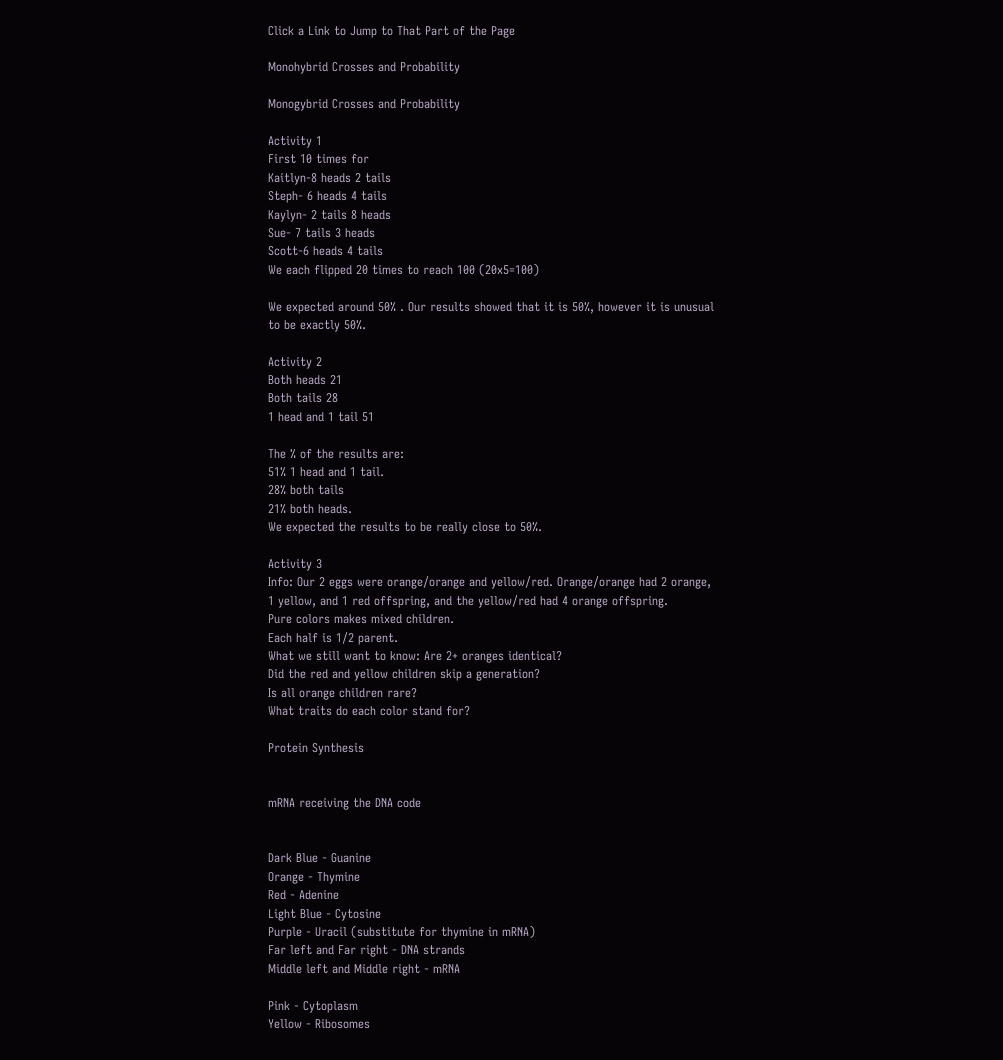Click a Link to Jump to That Part of the Page

Monohybrid Crosses and Probability

Monogybrid Crosses and Probability

Activity 1
First 10 times for
Kaitlyn-8 heads 2 tails
Steph- 6 heads 4 tails
Kaylyn- 2 tails 8 heads
Sue- 7 tails 3 heads
Scott-6 heads 4 tails
We each flipped 20 times to reach 100 (20x5=100)

We expected around 50% . Our results showed that it is 50%, however it is unusual to be exactly 50%.

Activity 2
Both heads 21
Both tails 28
1 head and 1 tail 51

The % of the results are:
51% 1 head and 1 tail.
28% both tails
21% both heads.
We expected the results to be really close to 50%.

Activity 3
Info: Our 2 eggs were orange/orange and yellow/red. Orange/orange had 2 orange, 1 yellow, and 1 red offspring, and the yellow/red had 4 orange offspring.
Pure colors makes mixed children.
Each half is 1/2 parent.
What we still want to know: Are 2+ oranges identical?
Did the red and yellow children skip a generation?
Is all orange children rare?
What traits do each color stand for?

Protein Synthesis


mRNA receiving the DNA code


Dark Blue - Guanine
Orange - Thymine
Red - Adenine
Light Blue - Cytosine
Purple - Uracil (substitute for thymine in mRNA)
Far left and Far right - DNA strands
Middle left and Middle right - mRNA

Pink - Cytoplasm
Yellow - Ribosomes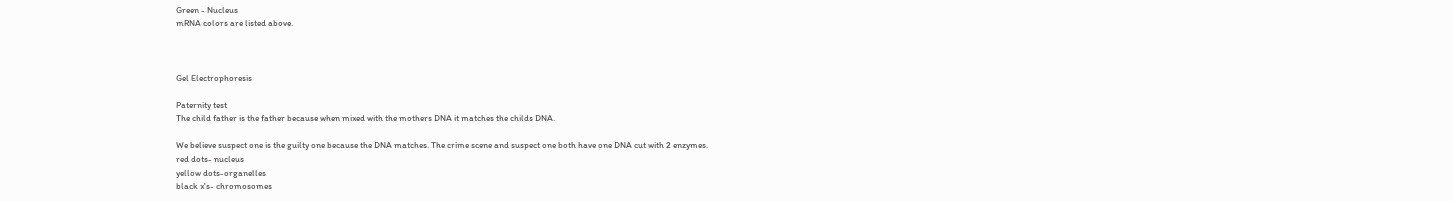Green - Nucleus
mRNA colors are listed above.



Gel Electrophoresis

Paternity test
The child father is the father because when mixed with the mothers DNA it matches the childs DNA.

We believe suspect one is the guilty one because the DNA matches. The crime scene and suspect one both have one DNA cut with 2 enzymes.
red dots- nucleus
yellow dots-organelles
black x's- chromosomes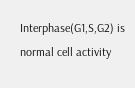Interphase(G1,S,G2) is normal cell activity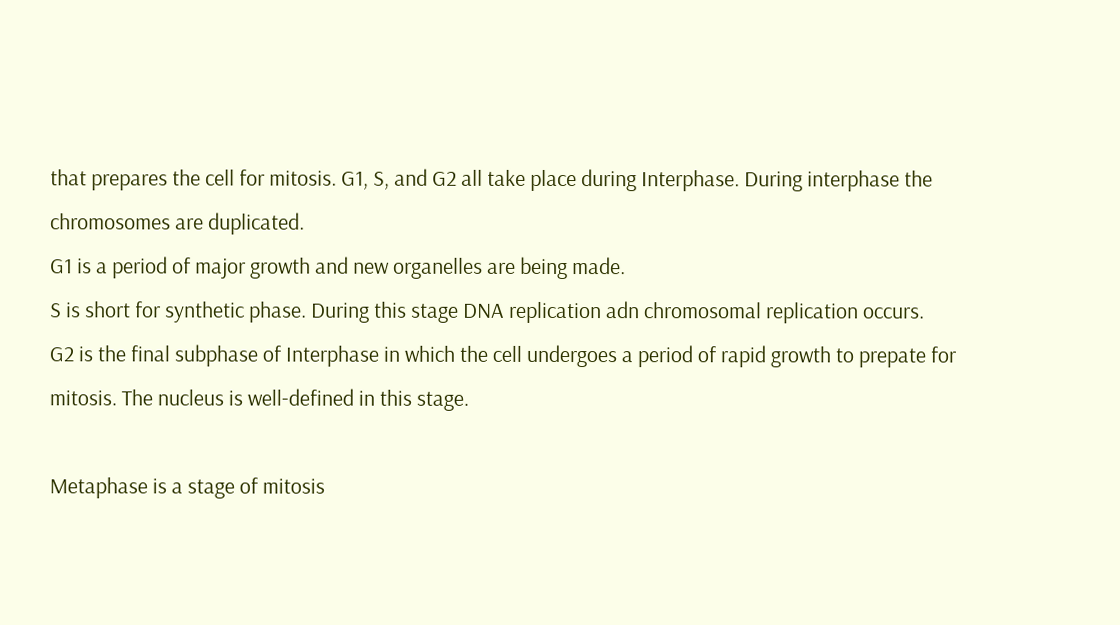that prepares the cell for mitosis. G1, S, and G2 all take place during Interphase. During interphase the chromosomes are duplicated.
G1 is a period of major growth and new organelles are being made.
S is short for synthetic phase. During this stage DNA replication adn chromosomal replication occurs.
G2 is the final subphase of Interphase in which the cell undergoes a period of rapid growth to prepate for mitosis. The nucleus is well-defined in this stage.

Metaphase is a stage of mitosis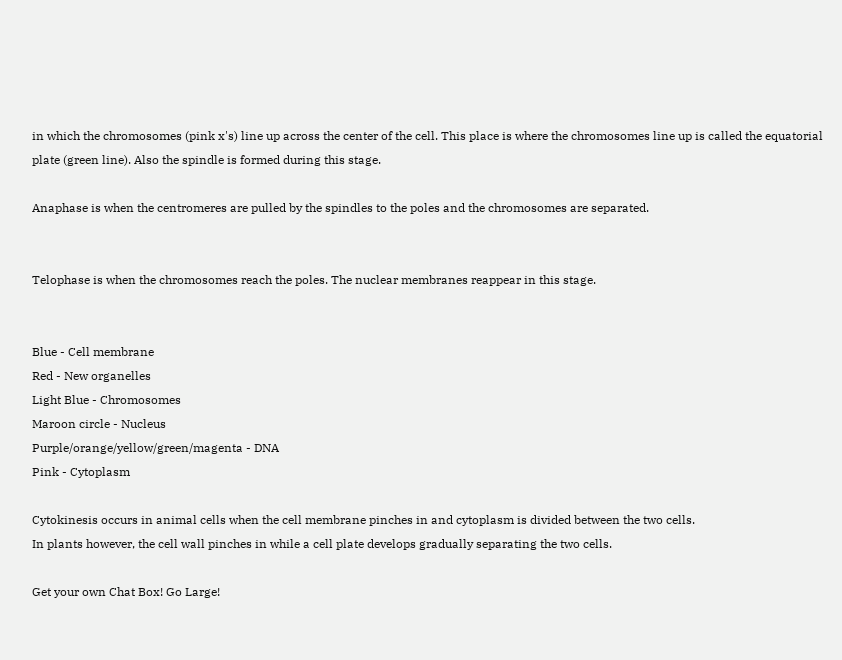in which the chromosomes (pink x's) line up across the center of the cell. This place is where the chromosomes line up is called the equatorial plate (green line). Also the spindle is formed during this stage.

Anaphase is when the centromeres are pulled by the spindles to the poles and the chromosomes are separated.


Telophase is when the chromosomes reach the poles. The nuclear membranes reappear in this stage.


Blue - Cell membrane
Red - New organelles
Light Blue - Chromosomes
Maroon circle - Nucleus
Purple/orange/yellow/green/magenta - DNA
Pink - Cytoplasm

Cytokinesis occurs in animal cells when the cell membrane pinches in and cytoplasm is divided between the two cells.
In plants however, the cell wall pinches in while a cell plate develops gradually separating the two cells.

Get your own Chat Box! Go Large!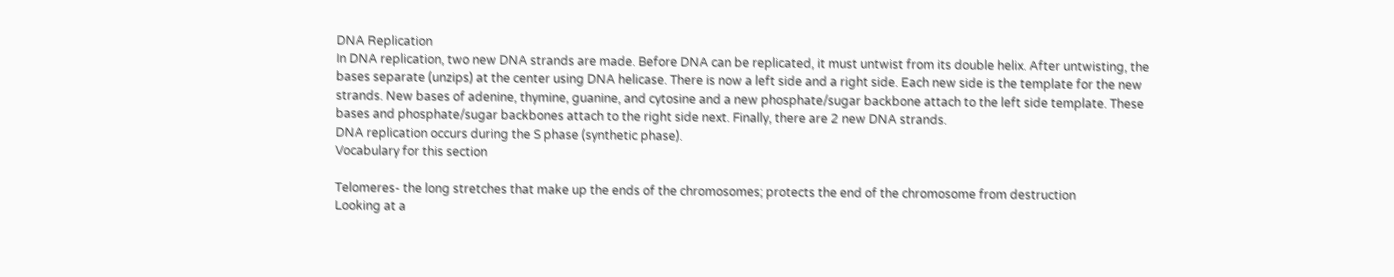DNA Replication
In DNA replication, two new DNA strands are made. Before DNA can be replicated, it must untwist from its double helix. After untwisting, the bases separate (unzips) at the center using DNA helicase. There is now a left side and a right side. Each new side is the template for the new strands. New bases of adenine, thymine, guanine, and cytosine and a new phosphate/sugar backbone attach to the left side template. These bases and phosphate/sugar backbones attach to the right side next. Finally, there are 2 new DNA strands.
DNA replication occurs during the S phase (synthetic phase).
Vocabulary for this section

Telomeres- the long stretches that make up the ends of the chromosomes; protects the end of the chromosome from destruction
Looking at a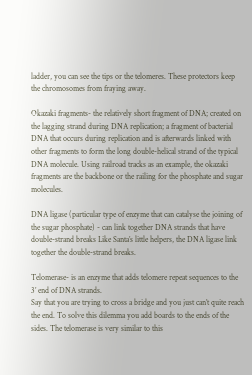ladder, you can see the tips or the telomeres. These protectors keep the chromosomes from fraying away.

Okazaki fragments- the relatively short fragment of DNA; created on the lagging strand during DNA replication; a fragment of bacterial DNA that occurs during replication and is afterwards linked with other fragments to form the long double-helical strand of the typical DNA molecule. Using railroad tracks as an example, the okazaki fragments are the backbone or the railing for the phosphate and sugar molecules.

DNA ligase (particular type of enzyme that can catalyse the joining of the sugar phosphate) - can link together DNA strands that have double-strand breaks Like Santa’s little helpers, the DNA ligase link together the double-strand breaks.

Telomerase- is an enzyme that adds telomere repeat sequences to the 3’ end of DNA strands.
Say that you are trying to cross a bridge and you just can’t quite reach the end. To solve this dilemma you add boards to the ends of the sides. The telomerase is very similar to this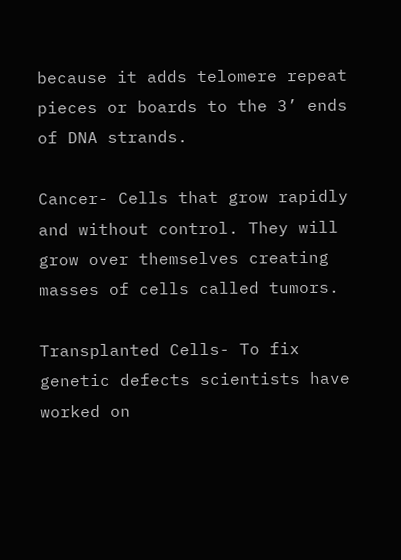because it adds telomere repeat pieces or boards to the 3’ ends of DNA strands.

Cancer- Cells that grow rapidly and without control. They will grow over themselves creating masses of cells called tumors.

Transplanted Cells- To fix genetic defects scientists have worked on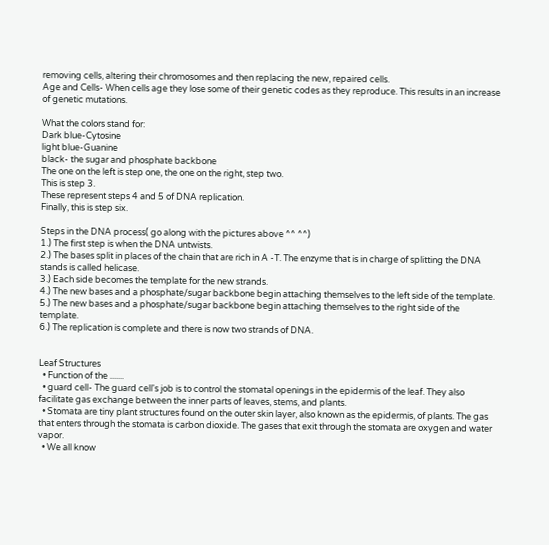removing cells, altering their chromosomes and then replacing the new, repaired cells.
Age and Cells- When cells age they lose some of their genetic codes as they reproduce. This results in an increase of genetic mutations.

What the colors stand for:
Dark blue-Cytosine
light blue-Guanine
black- the sugar and phosphate backbone
The one on the left is step one, the one on the right, step two.
This is step 3.
These represent steps 4 and 5 of DNA replication.
Finally, this is step six.

Steps in the DNA process( go along with the pictures above ^^ ^^)
1.) The first step is when the DNA untwists.
2.) The bases split in places of the chain that are rich in A -T. The enzyme that is in charge of splitting the DNA stands is called helicase.
3.) Each side becomes the template for the new strands.
4.) The new bases and a phosphate/sugar backbone begin attaching themselves to the left side of the template.
5.) The new bases and a phosphate/sugar backbone begin attaching themselves to the right side of the template.
6.) The replication is complete and there is now two strands of DNA.


Leaf Structures
  • Function of the .......
  • guard cell- The guard cell's job is to control the stomatal openings in the epidermis of the leaf. They also facilitate gas exchange between the inner parts of leaves, stems, and plants.
  • Stomata are tiny plant structures found on the outer skin layer, also known as the epidermis, of plants. The gas that enters through the stomata is carbon dioxide. The gases that exit through the stomata are oxygen and water vapor.
  • We all know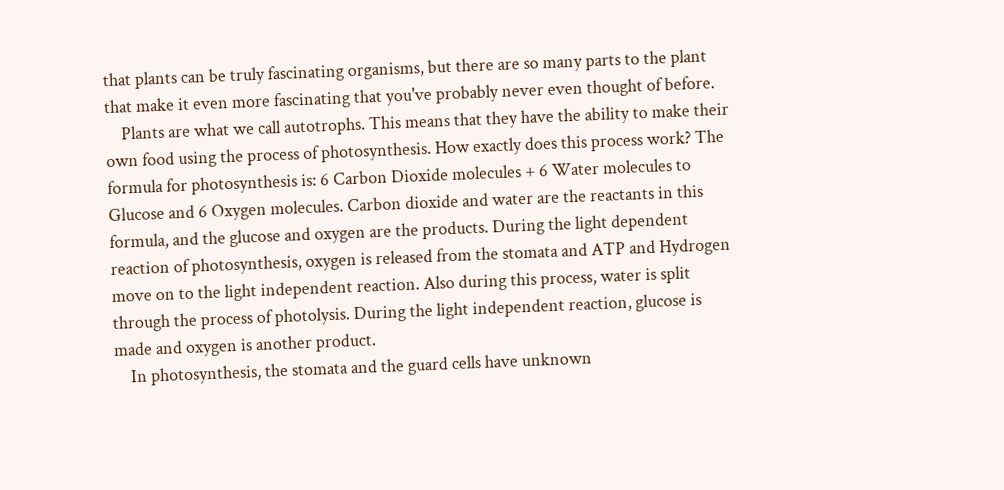that plants can be truly fascinating organisms, but there are so many parts to the plant that make it even more fascinating that you've probably never even thought of before.
    Plants are what we call autotrophs. This means that they have the ability to make their own food using the process of photosynthesis. How exactly does this process work? The formula for photosynthesis is: 6 Carbon Dioxide molecules + 6 Water molecules to Glucose and 6 Oxygen molecules. Carbon dioxide and water are the reactants in this formula, and the glucose and oxygen are the products. During the light dependent reaction of photosynthesis, oxygen is released from the stomata and ATP and Hydrogen move on to the light independent reaction. Also during this process, water is split through the process of photolysis. During the light independent reaction, glucose is made and oxygen is another product.
    In photosynthesis, the stomata and the guard cells have unknown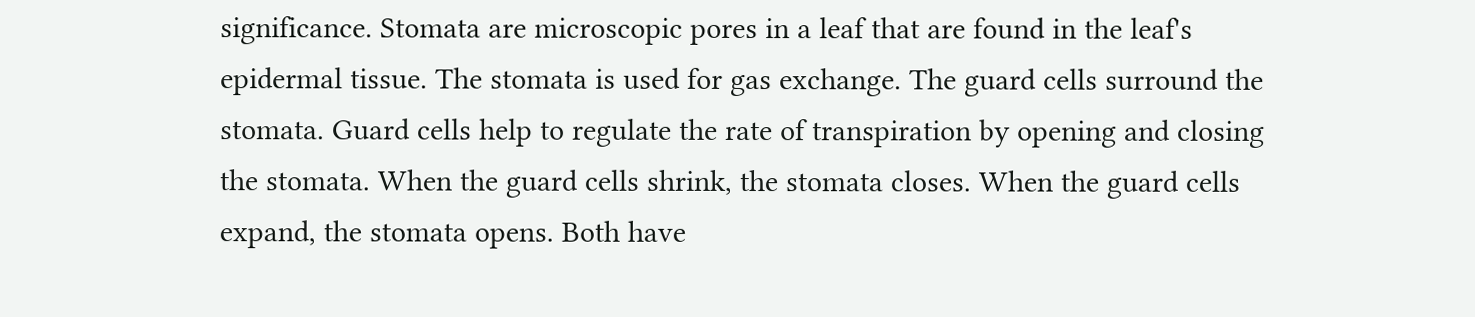significance. Stomata are microscopic pores in a leaf that are found in the leaf's epidermal tissue. The stomata is used for gas exchange. The guard cells surround the stomata. Guard cells help to regulate the rate of transpiration by opening and closing the stomata. When the guard cells shrink, the stomata closes. When the guard cells expand, the stomata opens. Both have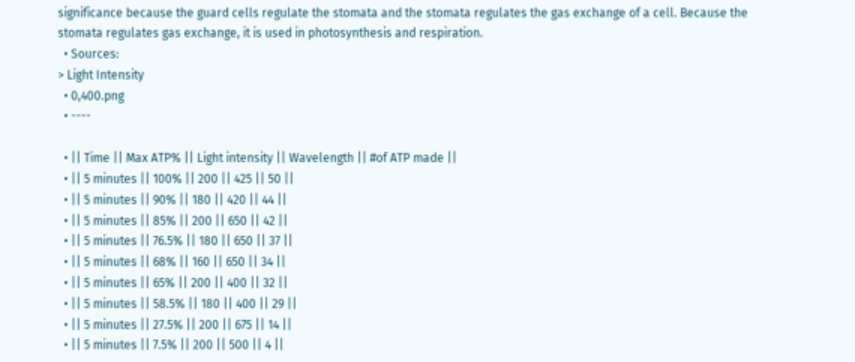significance because the guard cells regulate the stomata and the stomata regulates the gas exchange of a cell. Because the stomata regulates gas exchange, it is used in photosynthesis and respiration.
  • Sources:
> Light Intensity
  • 0,400.png
  • ----

  • || Time || Max ATP% || Light intensity || Wavelength || #of ATP made ||
  • || 5 minutes || 100% || 200 || 425 || 50 ||
  • || 5 minutes || 90% || 180 || 420 || 44 ||
  • || 5 minutes || 85% || 200 || 650 || 42 ||
  • || 5 minutes || 76.5% || 180 || 650 || 37 ||
  • || 5 minutes || 68% || 160 || 650 || 34 ||
  • || 5 minutes || 65% || 200 || 400 || 32 ||
  • || 5 minutes || 58.5% || 180 || 400 || 29 ||
  • || 5 minutes || 27.5% || 200 || 675 || 14 ||
  • || 5 minutes || 7.5% || 200 || 500 || 4 ||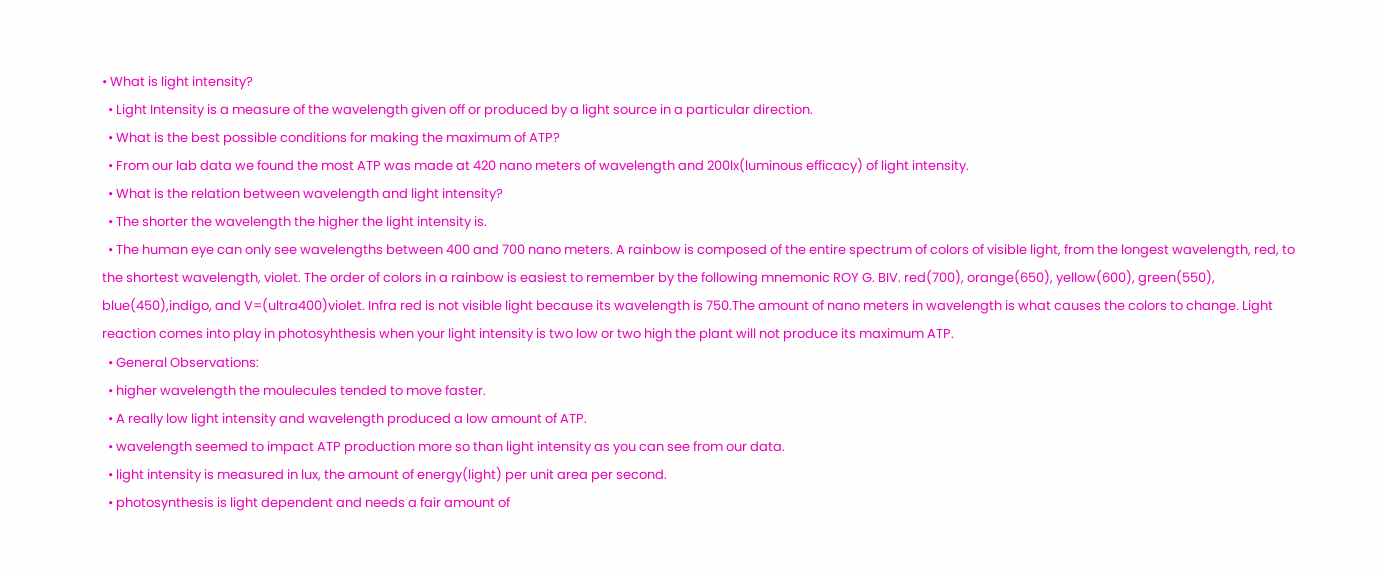• What is light intensity?
  • Light Intensity is a measure of the wavelength given off or produced by a light source in a particular direction.
  • What is the best possible conditions for making the maximum of ATP?
  • From our lab data we found the most ATP was made at 420 nano meters of wavelength and 200lx(luminous efficacy) of light intensity.
  • What is the relation between wavelength and light intensity?
  • The shorter the wavelength the higher the light intensity is.
  • The human eye can only see wavelengths between 400 and 700 nano meters. A rainbow is composed of the entire spectrum of colors of visible light, from the longest wavelength, red, to the shortest wavelength, violet. The order of colors in a rainbow is easiest to remember by the following mnemonic ROY G. BIV. red(700), orange(650), yellow(600), green(550), blue(450),indigo, and V=(ultra400)violet. Infra red is not visible light because its wavelength is 750.The amount of nano meters in wavelength is what causes the colors to change. Light reaction comes into play in photosyhthesis when your light intensity is two low or two high the plant will not produce its maximum ATP.
  • General Observations:
  • higher wavelength the moulecules tended to move faster.
  • A really low light intensity and wavelength produced a low amount of ATP.
  • wavelength seemed to impact ATP production more so than light intensity as you can see from our data.
  • light intensity is measured in lux, the amount of energy(light) per unit area per second.
  • photosynthesis is light dependent and needs a fair amount of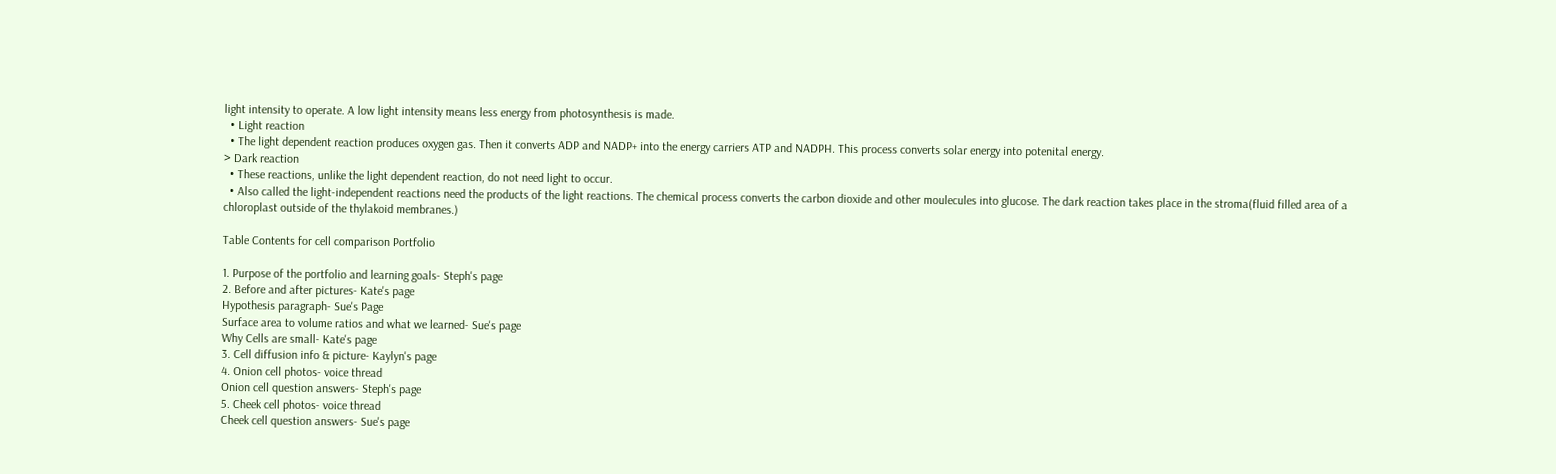light intensity to operate. A low light intensity means less energy from photosynthesis is made.
  • Light reaction
  • The light dependent reaction produces oxygen gas. Then it converts ADP and NADP+ into the energy carriers ATP and NADPH. This process converts solar energy into potenital energy.
> Dark reaction
  • These reactions, unlike the light dependent reaction, do not need light to occur.
  • Also called the light-independent reactions need the products of the light reactions. The chemical process converts the carbon dioxide and other moulecules into glucose. The dark reaction takes place in the stroma(fluid filled area of a chloroplast outside of the thylakoid membranes.)

Table Contents for cell comparison Portfolio

1. Purpose of the portfolio and learning goals- Steph's page
2. Before and after pictures- Kate's page
Hypothesis paragraph- Sue's Page
Surface area to volume ratios and what we learned- Sue's page
Why Cells are small- Kate's page
3. Cell diffusion info & picture- Kaylyn's page
4. Onion cell photos- voice thread
Onion cell question answers- Steph's page
5. Cheek cell photos- voice thread
Cheek cell question answers- Sue's page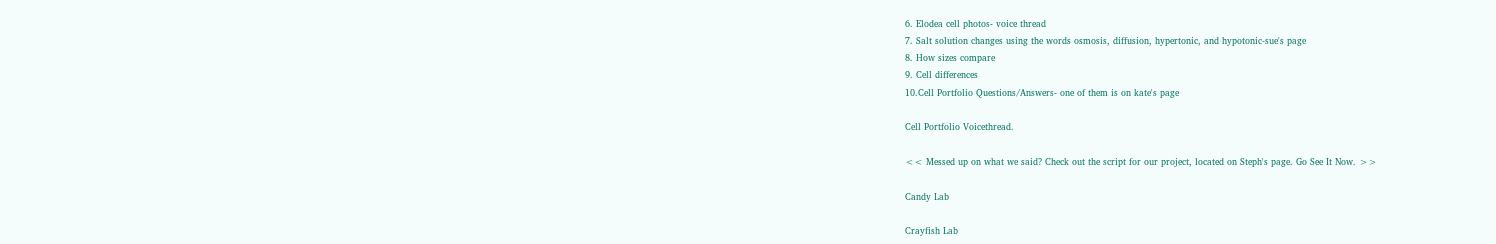6. Elodea cell photos- voice thread
7. Salt solution changes using the words osmosis, diffusion, hypertonic, and hypotonic-sue's page
8. How sizes compare
9. Cell differences
10.Cell Portfolio Questions/Answers- one of them is on kate's page

Cell Portfolio Voicethread.

<< Messed up on what we said? Check out the script for our project, located on Steph's page. Go See It Now. >>

Candy Lab

Crayfish Lab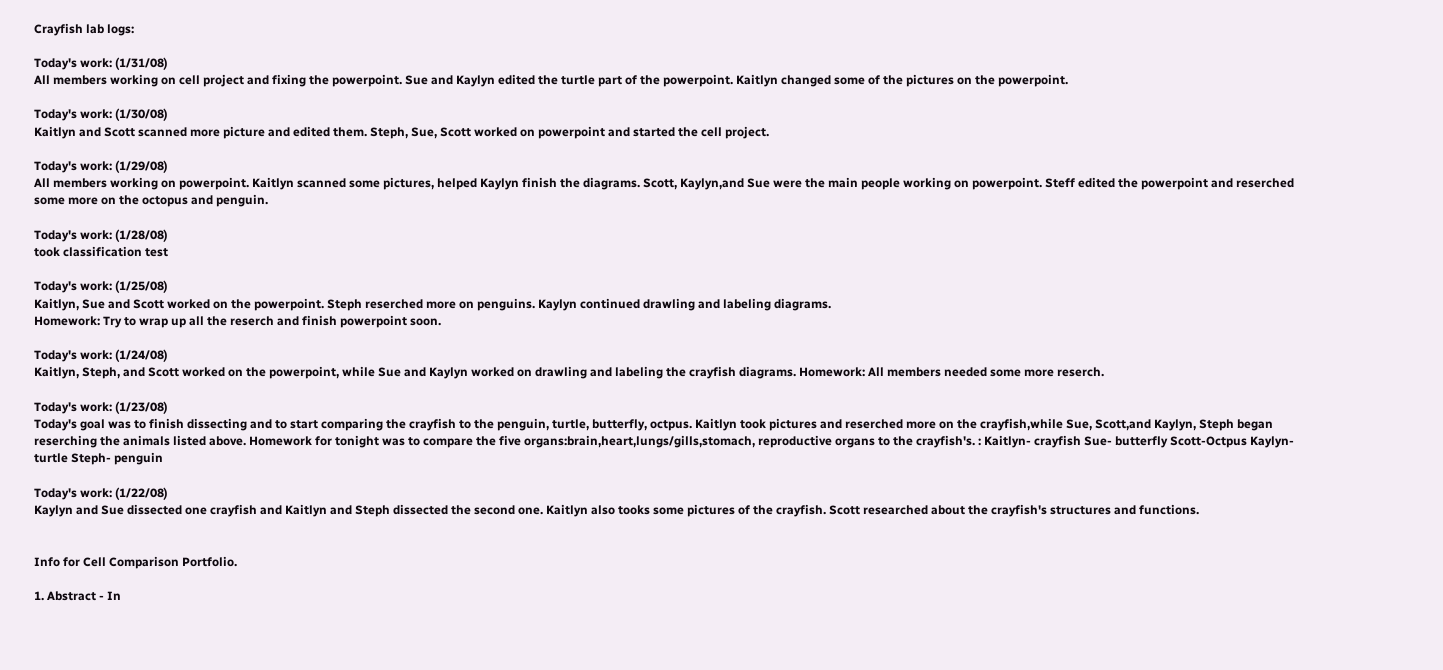Crayfish lab logs:

Today's work: (1/31/08)
All members working on cell project and fixing the powerpoint. Sue and Kaylyn edited the turtle part of the powerpoint. Kaitlyn changed some of the pictures on the powerpoint.

Today's work: (1/30/08)
Kaitlyn and Scott scanned more picture and edited them. Steph, Sue, Scott worked on powerpoint and started the cell project.

Today's work: (1/29/08)
All members working on powerpoint. Kaitlyn scanned some pictures, helped Kaylyn finish the diagrams. Scott, Kaylyn,and Sue were the main people working on powerpoint. Steff edited the powerpoint and reserched some more on the octopus and penguin.

Today's work: (1/28/08)
took classification test

Today's work: (1/25/08)
Kaitlyn, Sue and Scott worked on the powerpoint. Steph reserched more on penguins. Kaylyn continued drawling and labeling diagrams.
Homework: Try to wrap up all the reserch and finish powerpoint soon.

Today's work: (1/24/08)
Kaitlyn, Steph, and Scott worked on the powerpoint, while Sue and Kaylyn worked on drawling and labeling the crayfish diagrams. Homework: All members needed some more reserch.

Today's work: (1/23/08)
Today's goal was to finish dissecting and to start comparing the crayfish to the penguin, turtle, butterfly, octpus. Kaitlyn took pictures and reserched more on the crayfish,while Sue, Scott,and Kaylyn, Steph began reserching the animals listed above. Homework for tonight was to compare the five organs:brain,heart,lungs/gills,stomach, reproductive organs to the crayfish's. : Kaitlyn- crayfish Sue- butterfly Scott-Octpus Kaylyn- turtle Steph- penguin

Today's work: (1/22/08)
Kaylyn and Sue dissected one crayfish and Kaitlyn and Steph dissected the second one. Kaitlyn also tooks some pictures of the crayfish. Scott researched about the crayfish's structures and functions.


Info for Cell Comparison Portfolio.

1. Abstract - In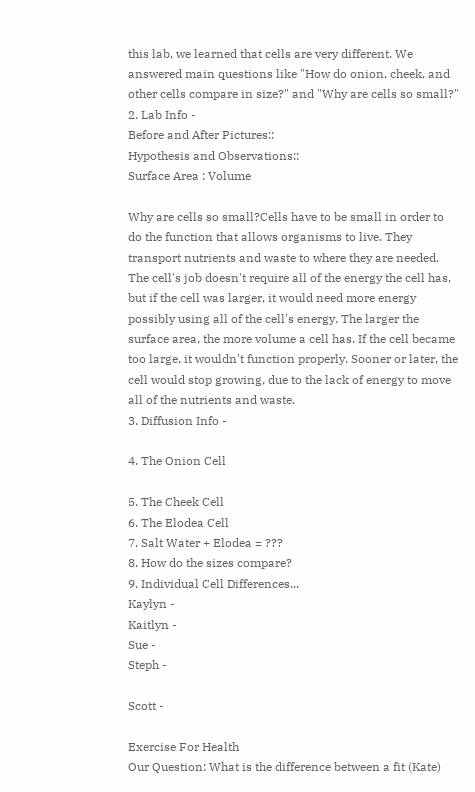this lab, we learned that cells are very different. We answered main questions like "How do onion, cheek, and other cells compare in size?" and "Why are cells so small?"
2. Lab Info -
Before and After Pictures::
Hypothesis and Observations::
Surface Area : Volume

Why are cells so small?Cells have to be small in order to do the function that allows organisms to live. They transport nutrients and waste to where they are needed. The cell's job doesn't require all of the energy the cell has, but if the cell was larger, it would need more energy possibly using all of the cell's energy. The larger the surface area, the more volume a cell has. If the cell became too large, it wouldn't function properly. Sooner or later, the cell would stop growing, due to the lack of energy to move all of the nutrients and waste.
3. Diffusion Info -

4. The Onion Cell

5. The Cheek Cell
6. The Elodea Cell
7. Salt Water + Elodea = ???
8. How do the sizes compare?
9. Individual Cell Differences...
Kaylyn -
Kaitlyn -
Sue -
Steph -

Scott -

Exercise For Health
Our Question: What is the difference between a fit (Kate)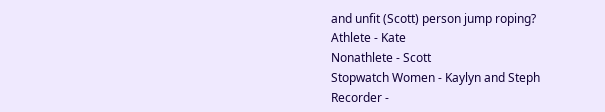and unfit (Scott) person jump roping?
Athlete - Kate
Nonathlete - Scott
Stopwatch Women - Kaylyn and Steph
Recorder -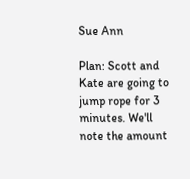Sue Ann

Plan: Scott and Kate are going to jump rope for 3 minutes. We'll note the amount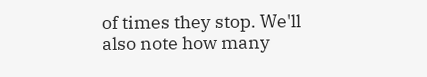of times they stop. We'll also note how many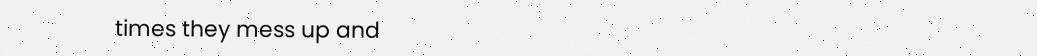times they mess up and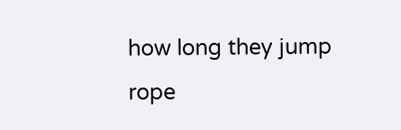how long they jump rope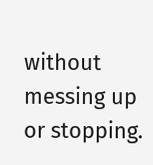without messing up or stopping.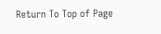Return To Top of Page